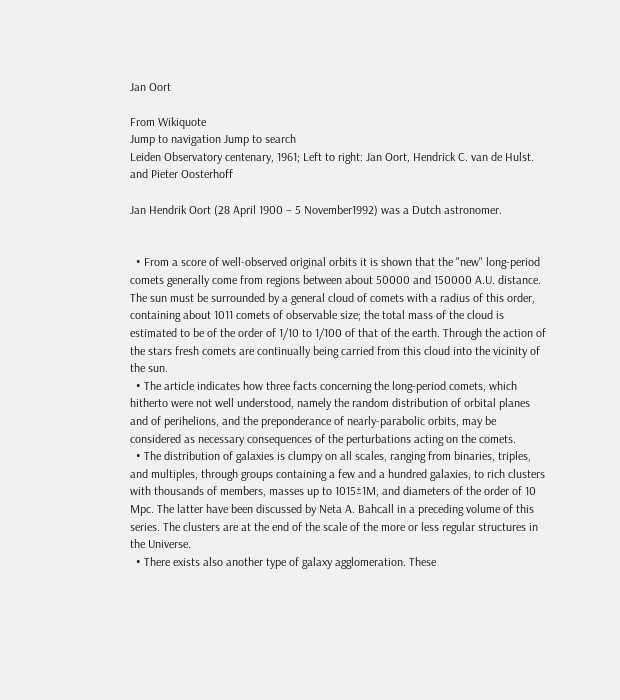Jan Oort

From Wikiquote
Jump to navigation Jump to search
Leiden Observatory centenary, 1961; Left to right: Jan Oort, Hendrick C. van de Hulst. and Pieter Oosterhoff

Jan Hendrik Oort (28 April 1900 – 5 November1992) was a Dutch astronomer.


  • From a score of well-observed original orbits it is shown that the "new" long-period comets generally come from regions between about 50000 and 150000 A.U. distance. The sun must be surrounded by a general cloud of comets with a radius of this order, containing about 1011 comets of observable size; the total mass of the cloud is estimated to be of the order of 1/10 to 1/100 of that of the earth. Through the action of the stars fresh comets are continually being carried from this cloud into the vicinity of the sun.
  • The article indicates how three facts concerning the long-period comets, which hitherto were not well understood, namely the random distribution of orbital planes and of perihelions, and the preponderance of nearly-parabolic orbits, may be considered as necessary consequences of the perturbations acting on the comets.
  • The distribution of galaxies is clumpy on all scales, ranging from binaries, triples, and multiples, through groups containing a few and a hundred galaxies, to rich clusters with thousands of members, masses up to 1015±1M, and diameters of the order of 10 Mpc. The latter have been discussed by Neta A. Bahcall in a preceding volume of this series. The clusters are at the end of the scale of the more or less regular structures in the Universe.
  • There exists also another type of galaxy agglomeration. These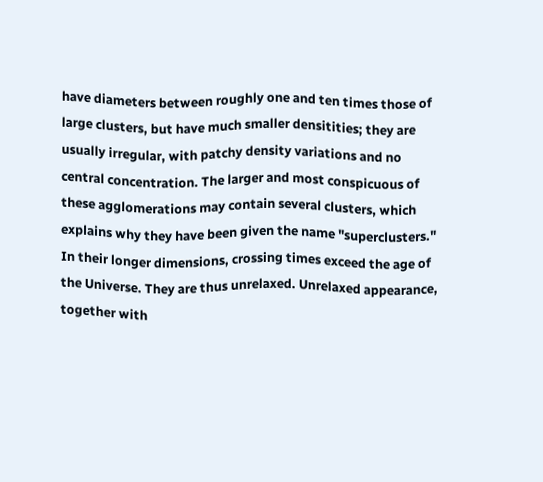have diameters between roughly one and ten times those of large clusters, but have much smaller densitities; they are usually irregular, with patchy density variations and no central concentration. The larger and most conspicuous of these agglomerations may contain several clusters, which explains why they have been given the name "superclusters." In their longer dimensions, crossing times exceed the age of the Universe. They are thus unrelaxed. Unrelaxed appearance, together with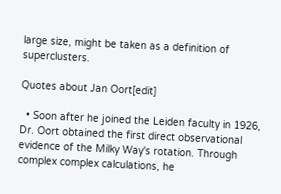large size, might be taken as a definition of superclusters.

Quotes about Jan Oort[edit]

  • Soon after he joined the Leiden faculty in 1926, Dr. Oort obtained the first direct observational evidence of the Milky Way's rotation. Through complex complex calculations, he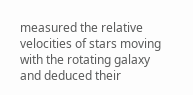measured the relative velocities of stars moving with the rotating galaxy and deduced their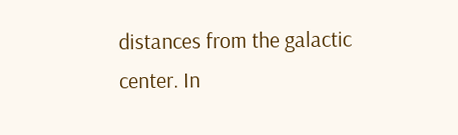distances from the galactic center. In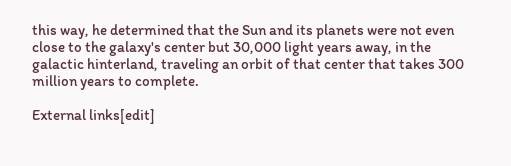this way, he determined that the Sun and its planets were not even close to the galaxy's center but 30,000 light years away, in the galactic hinterland, traveling an orbit of that center that takes 300 million years to complete.

External links[edit]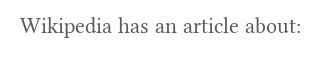Wikipedia has an article about: